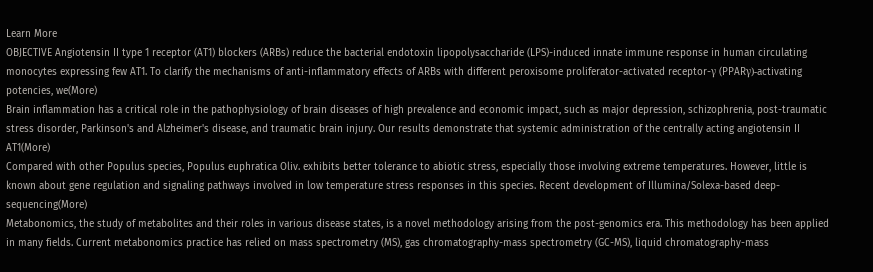Learn More
OBJECTIVE Angiotensin II type 1 receptor (AT1) blockers (ARBs) reduce the bacterial endotoxin lipopolysaccharide (LPS)-induced innate immune response in human circulating monocytes expressing few AT1. To clarify the mechanisms of anti-inflammatory effects of ARBs with different peroxisome proliferator-activated receptor-γ (PPARγ)-activating potencies, we(More)
Brain inflammation has a critical role in the pathophysiology of brain diseases of high prevalence and economic impact, such as major depression, schizophrenia, post-traumatic stress disorder, Parkinson's and Alzheimer's disease, and traumatic brain injury. Our results demonstrate that systemic administration of the centrally acting angiotensin II AT1(More)
Compared with other Populus species, Populus euphratica Oliv. exhibits better tolerance to abiotic stress, especially those involving extreme temperatures. However, little is known about gene regulation and signaling pathways involved in low temperature stress responses in this species. Recent development of Illumina/Solexa-based deep-sequencing(More)
Metabonomics, the study of metabolites and their roles in various disease states, is a novel methodology arising from the post-genomics era. This methodology has been applied in many fields. Current metabonomics practice has relied on mass spectrometry (MS), gas chromatography-mass spectrometry (GC-MS), liquid chromatography-mass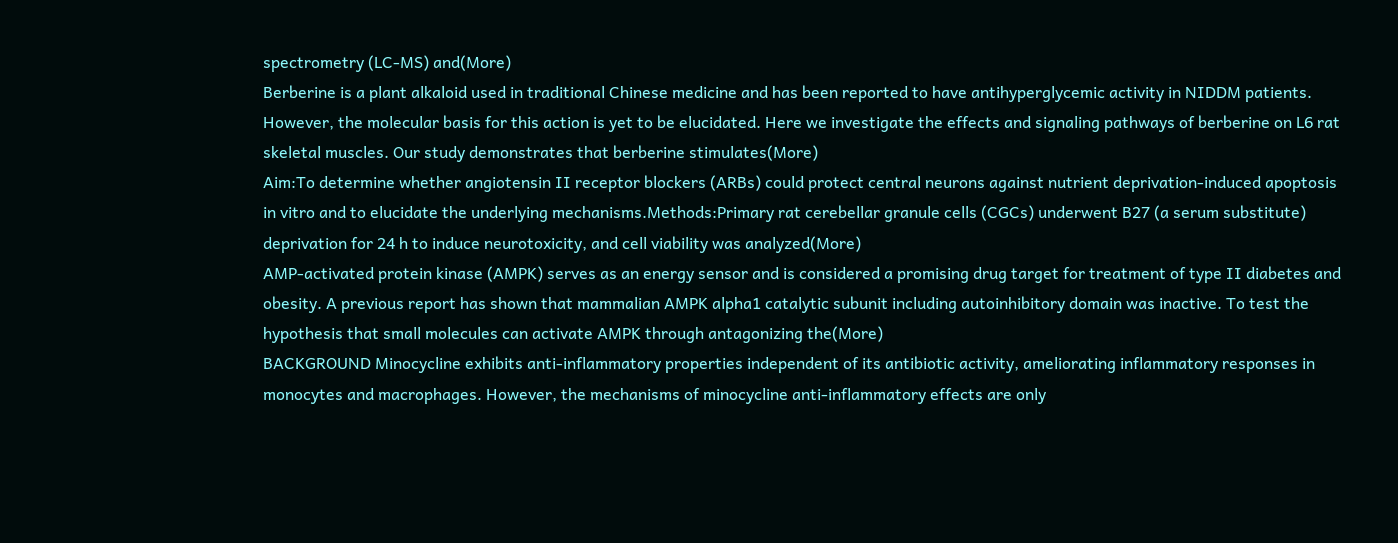spectrometry (LC-MS) and(More)
Berberine is a plant alkaloid used in traditional Chinese medicine and has been reported to have antihyperglycemic activity in NIDDM patients. However, the molecular basis for this action is yet to be elucidated. Here we investigate the effects and signaling pathways of berberine on L6 rat skeletal muscles. Our study demonstrates that berberine stimulates(More)
Aim:To determine whether angiotensin II receptor blockers (ARBs) could protect central neurons against nutrient deprivation-induced apoptosis in vitro and to elucidate the underlying mechanisms.Methods:Primary rat cerebellar granule cells (CGCs) underwent B27 (a serum substitute) deprivation for 24 h to induce neurotoxicity, and cell viability was analyzed(More)
AMP-activated protein kinase (AMPK) serves as an energy sensor and is considered a promising drug target for treatment of type II diabetes and obesity. A previous report has shown that mammalian AMPK alpha1 catalytic subunit including autoinhibitory domain was inactive. To test the hypothesis that small molecules can activate AMPK through antagonizing the(More)
BACKGROUND Minocycline exhibits anti-inflammatory properties independent of its antibiotic activity, ameliorating inflammatory responses in monocytes and macrophages. However, the mechanisms of minocycline anti-inflammatory effects are only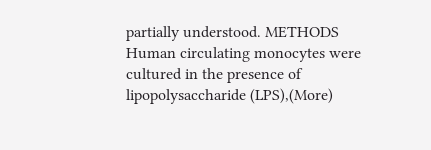partially understood. METHODS Human circulating monocytes were cultured in the presence of lipopolysaccharide (LPS),(More)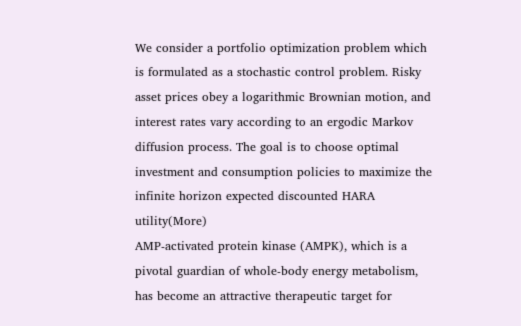We consider a portfolio optimization problem which is formulated as a stochastic control problem. Risky asset prices obey a logarithmic Brownian motion, and interest rates vary according to an ergodic Markov diffusion process. The goal is to choose optimal investment and consumption policies to maximize the infinite horizon expected discounted HARA utility(More)
AMP-activated protein kinase (AMPK), which is a pivotal guardian of whole-body energy metabolism, has become an attractive therapeutic target for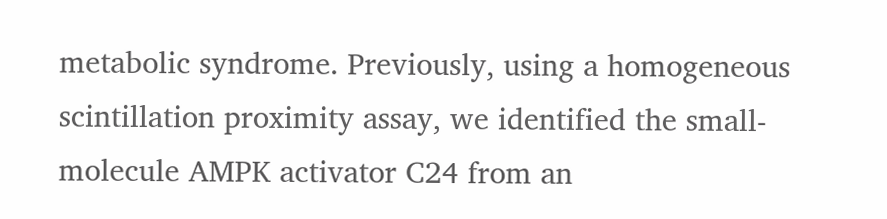metabolic syndrome. Previously, using a homogeneous scintillation proximity assay, we identified the small-molecule AMPK activator C24 from an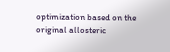optimization based on the original allosteric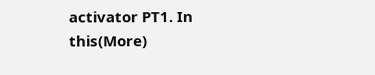activator PT1. In this(More)